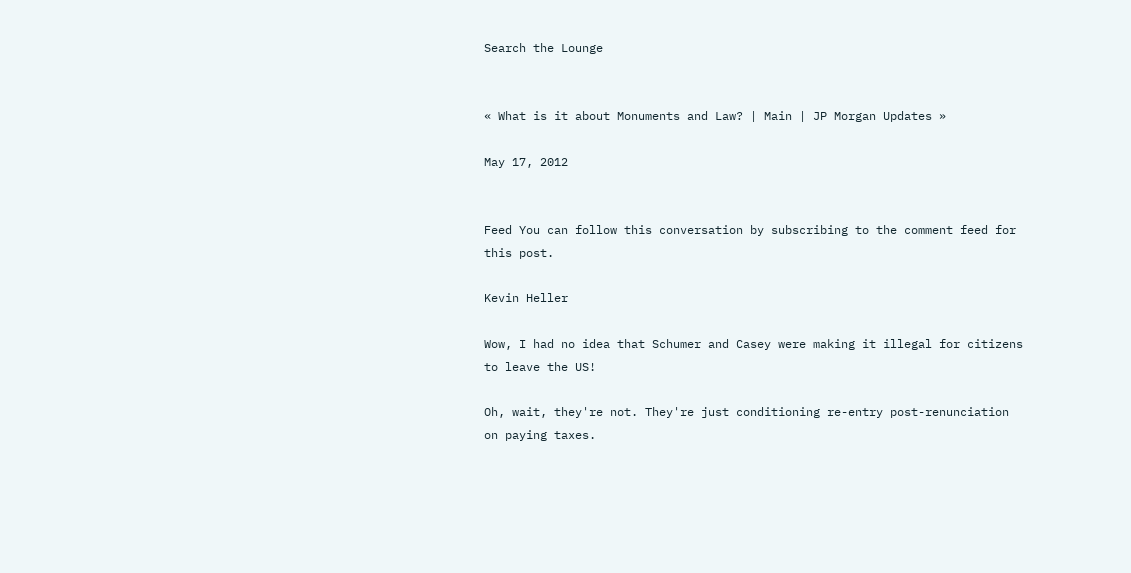Search the Lounge


« What is it about Monuments and Law? | Main | JP Morgan Updates »

May 17, 2012


Feed You can follow this conversation by subscribing to the comment feed for this post.

Kevin Heller

Wow, I had no idea that Schumer and Casey were making it illegal for citizens to leave the US!

Oh, wait, they're not. They're just conditioning re-entry post-renunciation on paying taxes.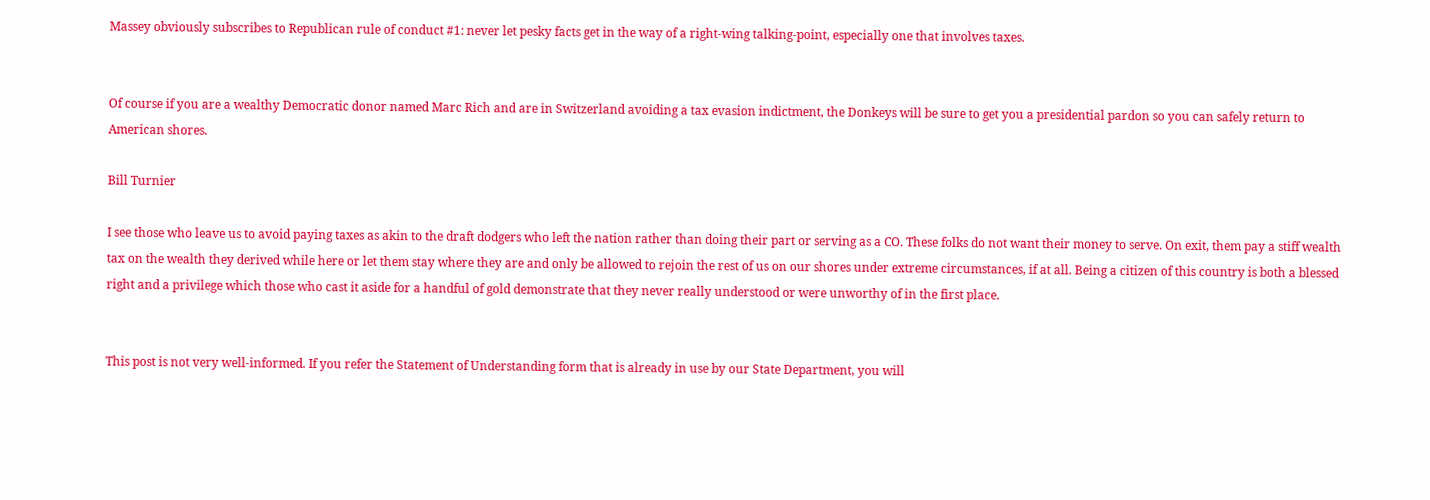Massey obviously subscribes to Republican rule of conduct #1: never let pesky facts get in the way of a right-wing talking-point, especially one that involves taxes.


Of course if you are a wealthy Democratic donor named Marc Rich and are in Switzerland avoiding a tax evasion indictment, the Donkeys will be sure to get you a presidential pardon so you can safely return to American shores.

Bill Turnier

I see those who leave us to avoid paying taxes as akin to the draft dodgers who left the nation rather than doing their part or serving as a CO. These folks do not want their money to serve. On exit, them pay a stiff wealth tax on the wealth they derived while here or let them stay where they are and only be allowed to rejoin the rest of us on our shores under extreme circumstances, if at all. Being a citizen of this country is both a blessed right and a privilege which those who cast it aside for a handful of gold demonstrate that they never really understood or were unworthy of in the first place.


This post is not very well-informed. If you refer the Statement of Understanding form that is already in use by our State Department, you will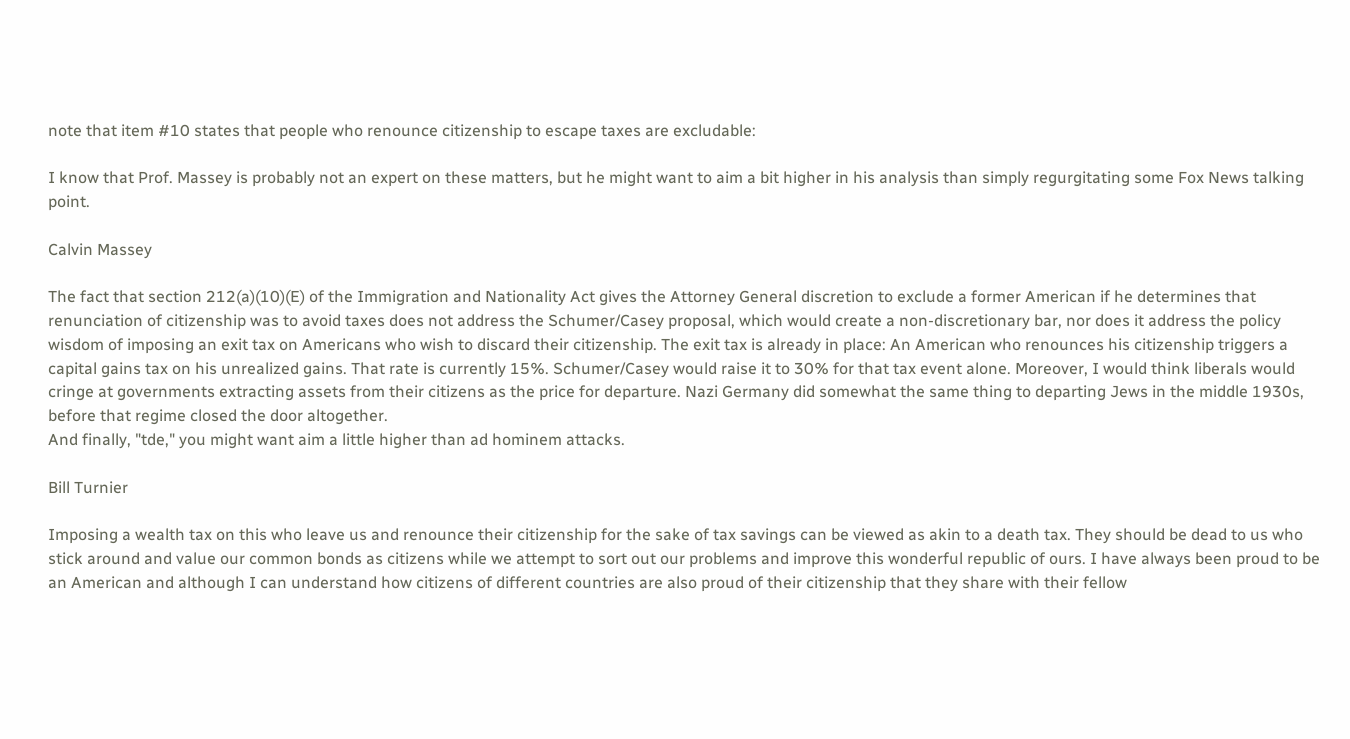note that item #10 states that people who renounce citizenship to escape taxes are excludable:

I know that Prof. Massey is probably not an expert on these matters, but he might want to aim a bit higher in his analysis than simply regurgitating some Fox News talking point.

Calvin Massey

The fact that section 212(a)(10)(E) of the Immigration and Nationality Act gives the Attorney General discretion to exclude a former American if he determines that renunciation of citizenship was to avoid taxes does not address the Schumer/Casey proposal, which would create a non-discretionary bar, nor does it address the policy wisdom of imposing an exit tax on Americans who wish to discard their citizenship. The exit tax is already in place: An American who renounces his citizenship triggers a capital gains tax on his unrealized gains. That rate is currently 15%. Schumer/Casey would raise it to 30% for that tax event alone. Moreover, I would think liberals would cringe at governments extracting assets from their citizens as the price for departure. Nazi Germany did somewhat the same thing to departing Jews in the middle 1930s, before that regime closed the door altogether.
And finally, "tde," you might want aim a little higher than ad hominem attacks.

Bill Turnier

Imposing a wealth tax on this who leave us and renounce their citizenship for the sake of tax savings can be viewed as akin to a death tax. They should be dead to us who stick around and value our common bonds as citizens while we attempt to sort out our problems and improve this wonderful republic of ours. I have always been proud to be an American and although I can understand how citizens of different countries are also proud of their citizenship that they share with their fellow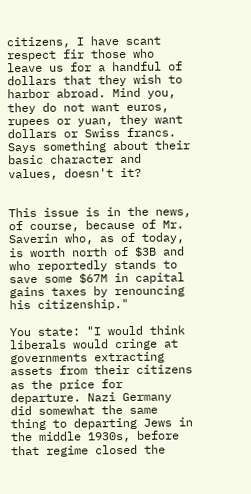citizens, I have scant respect fir those who leave us for a handful of dollars that they wish to harbor abroad. Mind you, they do not want euros, rupees or yuan, they want dollars or Swiss francs. Says something about their basic character and values, doesn't it?


This issue is in the news, of course, because of Mr. Saverin who, as of today, is worth north of $3B and who reportedly stands to save some $67M in capital gains taxes by renouncing his citizenship."

You state: "I would think liberals would cringe at governments extracting assets from their citizens as the price for departure. Nazi Germany did somewhat the same thing to departing Jews in the middle 1930s, before that regime closed the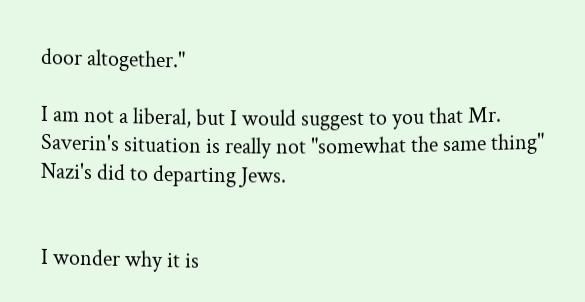door altogether."

I am not a liberal, but I would suggest to you that Mr. Saverin's situation is really not "somewhat the same thing" Nazi's did to departing Jews.


I wonder why it is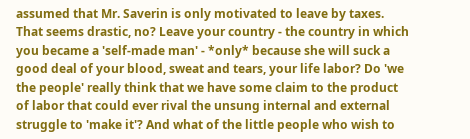assumed that Mr. Saverin is only motivated to leave by taxes. That seems drastic, no? Leave your country - the country in which you became a 'self-made man' - *only* because she will suck a good deal of your blood, sweat and tears, your life labor? Do 'we the people' really think that we have some claim to the product of labor that could ever rival the unsung internal and external struggle to 'make it'? And what of the little people who wish to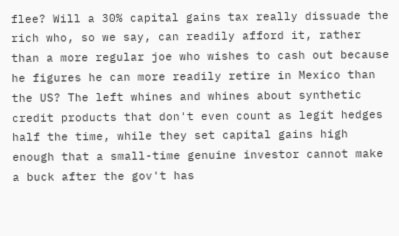flee? Will a 30% capital gains tax really dissuade the rich who, so we say, can readily afford it, rather than a more regular joe who wishes to cash out because he figures he can more readily retire in Mexico than the US? The left whines and whines about synthetic credit products that don't even count as legit hedges half the time, while they set capital gains high enough that a small-time genuine investor cannot make a buck after the gov't has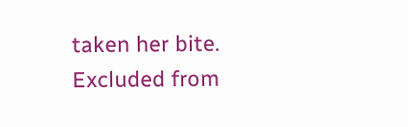taken her bite. Excluded from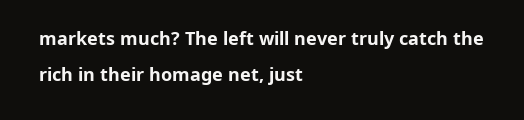markets much? The left will never truly catch the rich in their homage net, just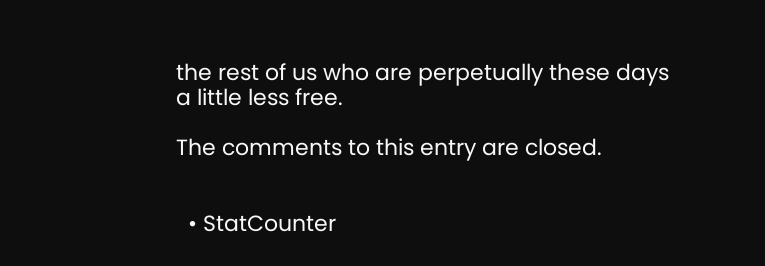the rest of us who are perpetually these days a little less free.

The comments to this entry are closed.


  • StatCounter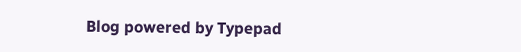Blog powered by Typepad